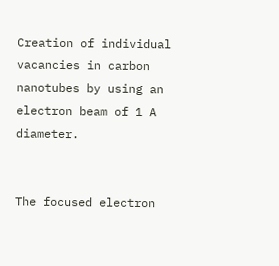Creation of individual vacancies in carbon nanotubes by using an electron beam of 1 A diameter.


The focused electron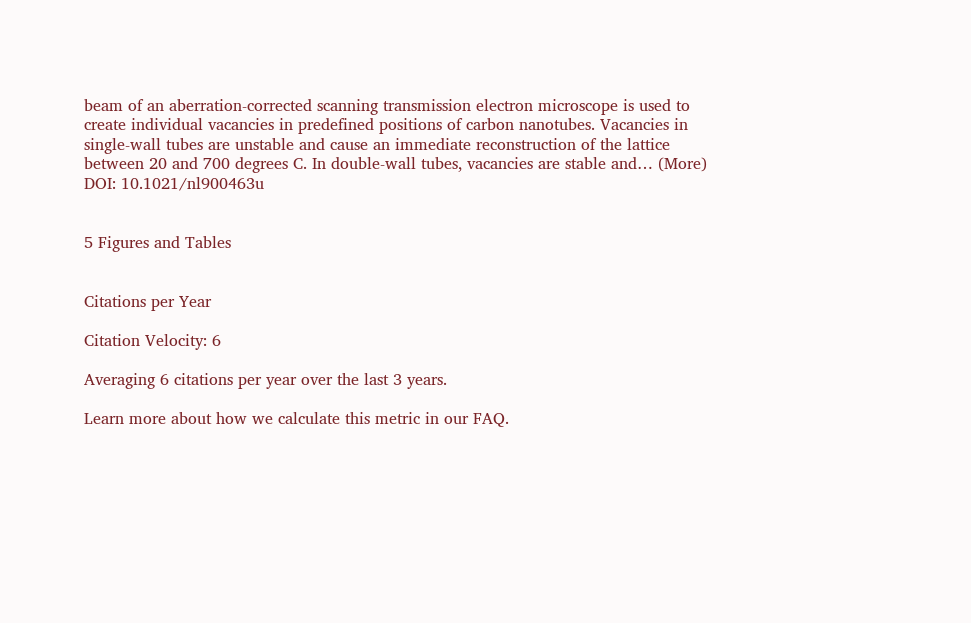beam of an aberration-corrected scanning transmission electron microscope is used to create individual vacancies in predefined positions of carbon nanotubes. Vacancies in single-wall tubes are unstable and cause an immediate reconstruction of the lattice between 20 and 700 degrees C. In double-wall tubes, vacancies are stable and… (More)
DOI: 10.1021/nl900463u


5 Figures and Tables


Citations per Year

Citation Velocity: 6

Averaging 6 citations per year over the last 3 years.

Learn more about how we calculate this metric in our FAQ.